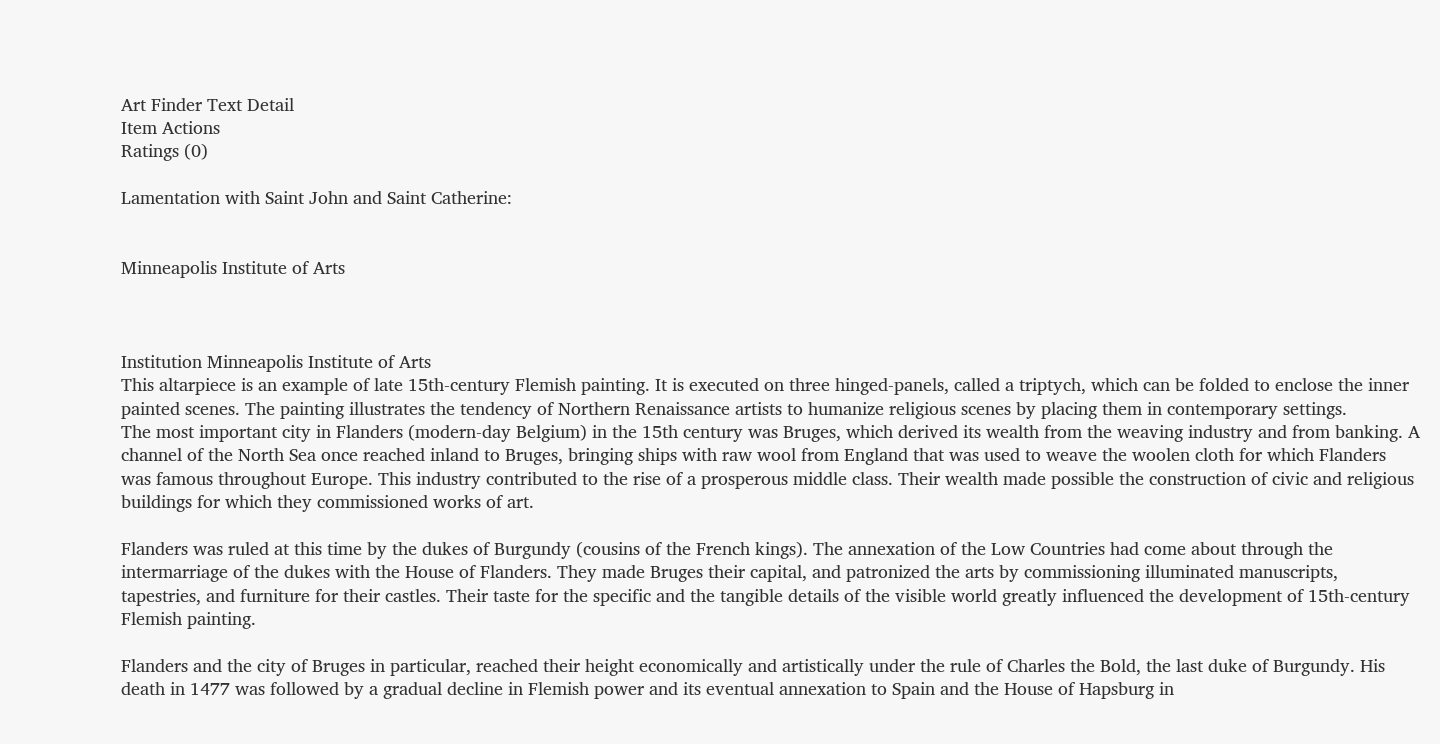Art Finder Text Detail
Item Actions
Ratings (0)

Lamentation with Saint John and Saint Catherine:


Minneapolis Institute of Arts



Institution Minneapolis Institute of Arts
This altarpiece is an example of late 15th-century Flemish painting. It is executed on three hinged-panels, called a triptych, which can be folded to enclose the inner painted scenes. The painting illustrates the tendency of Northern Renaissance artists to humanize religious scenes by placing them in contemporary settings.
The most important city in Flanders (modern-day Belgium) in the 15th century was Bruges, which derived its wealth from the weaving industry and from banking. A channel of the North Sea once reached inland to Bruges, bringing ships with raw wool from England that was used to weave the woolen cloth for which Flanders was famous throughout Europe. This industry contributed to the rise of a prosperous middle class. Their wealth made possible the construction of civic and religious buildings for which they commissioned works of art.

Flanders was ruled at this time by the dukes of Burgundy (cousins of the French kings). The annexation of the Low Countries had come about through the intermarriage of the dukes with the House of Flanders. They made Bruges their capital, and patronized the arts by commissioning illuminated manuscripts, tapestries, and furniture for their castles. Their taste for the specific and the tangible details of the visible world greatly influenced the development of 15th-century Flemish painting.

Flanders and the city of Bruges in particular, reached their height economically and artistically under the rule of Charles the Bold, the last duke of Burgundy. His death in 1477 was followed by a gradual decline in Flemish power and its eventual annexation to Spain and the House of Hapsburg in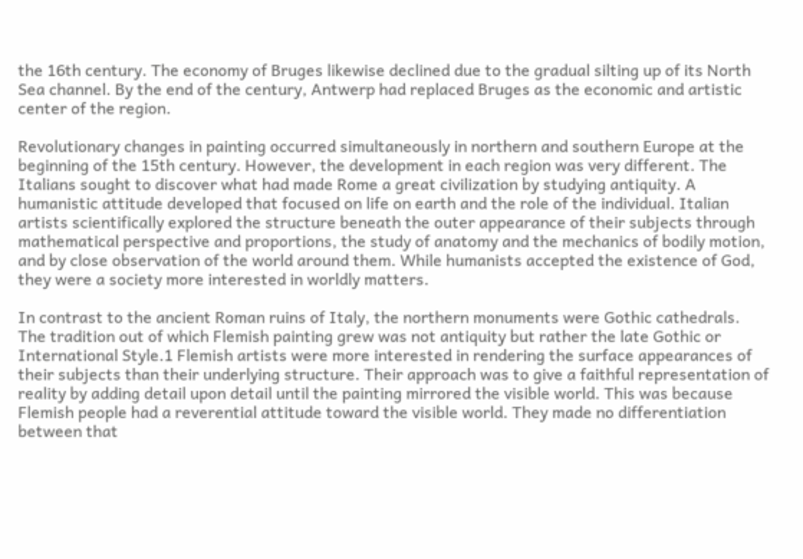the 16th century. The economy of Bruges likewise declined due to the gradual silting up of its North Sea channel. By the end of the century, Antwerp had replaced Bruges as the economic and artistic center of the region.

Revolutionary changes in painting occurred simultaneously in northern and southern Europe at the beginning of the 15th century. However, the development in each region was very different. The Italians sought to discover what had made Rome a great civilization by studying antiquity. A humanistic attitude developed that focused on life on earth and the role of the individual. Italian artists scientifically explored the structure beneath the outer appearance of their subjects through mathematical perspective and proportions, the study of anatomy and the mechanics of bodily motion, and by close observation of the world around them. While humanists accepted the existence of God, they were a society more interested in worldly matters.

In contrast to the ancient Roman ruins of Italy, the northern monuments were Gothic cathedrals. The tradition out of which Flemish painting grew was not antiquity but rather the late Gothic or International Style.1 Flemish artists were more interested in rendering the surface appearances of their subjects than their underlying structure. Their approach was to give a faithful representation of reality by adding detail upon detail until the painting mirrored the visible world. This was because Flemish people had a reverential attitude toward the visible world. They made no differentiation between that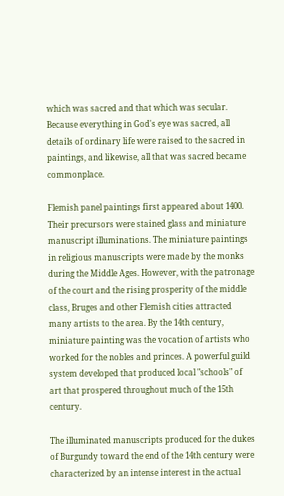which was sacred and that which was secular. Because everything in God's eye was sacred, all details of ordinary life were raised to the sacred in paintings, and likewise, all that was sacred became commonplace.

Flemish panel paintings first appeared about 1400. Their precursors were stained glass and miniature manuscript illuminations. The miniature paintings in religious manuscripts were made by the monks during the Middle Ages. However, with the patronage of the court and the rising prosperity of the middle class, Bruges and other Flemish cities attracted many artists to the area. By the 14th century, miniature painting was the vocation of artists who worked for the nobles and princes. A powerful guild system developed that produced local "schools" of art that prospered throughout much of the 15th century.

The illuminated manuscripts produced for the dukes of Burgundy toward the end of the 14th century were characterized by an intense interest in the actual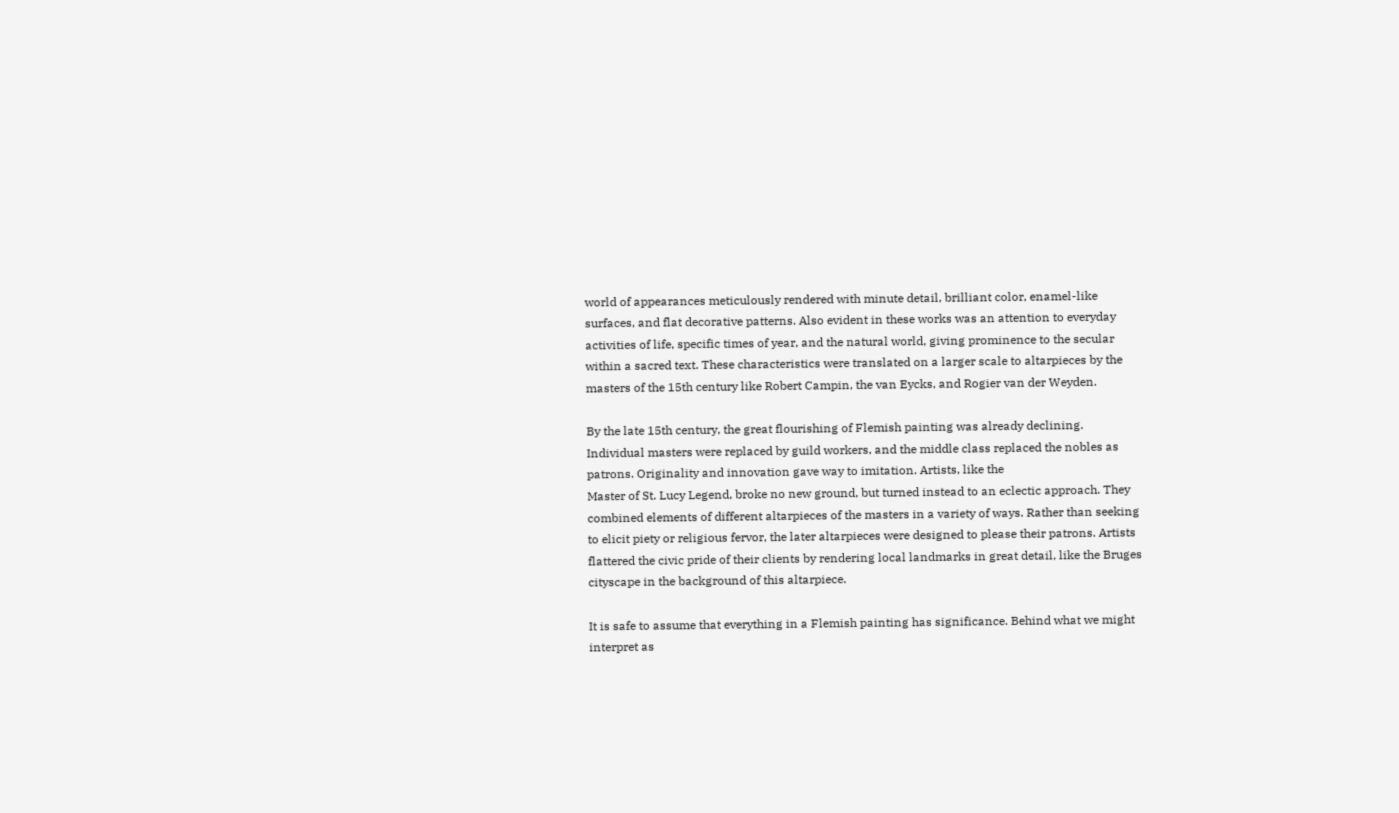world of appearances meticulously rendered with minute detail, brilliant color, enamel-like surfaces, and flat decorative patterns. Also evident in these works was an attention to everyday activities of life, specific times of year, and the natural world, giving prominence to the secular within a sacred text. These characteristics were translated on a larger scale to altarpieces by the masters of the 15th century like Robert Campin, the van Eycks, and Rogier van der Weyden.

By the late 15th century, the great flourishing of Flemish painting was already declining. Individual masters were replaced by guild workers, and the middle class replaced the nobles as patrons. Originality and innovation gave way to imitation. Artists, like the
Master of St. Lucy Legend, broke no new ground, but turned instead to an eclectic approach. They combined elements of different altarpieces of the masters in a variety of ways. Rather than seeking to elicit piety or religious fervor, the later altarpieces were designed to please their patrons. Artists flattered the civic pride of their clients by rendering local landmarks in great detail, like the Bruges cityscape in the background of this altarpiece.

It is safe to assume that everything in a Flemish painting has significance. Behind what we might interpret as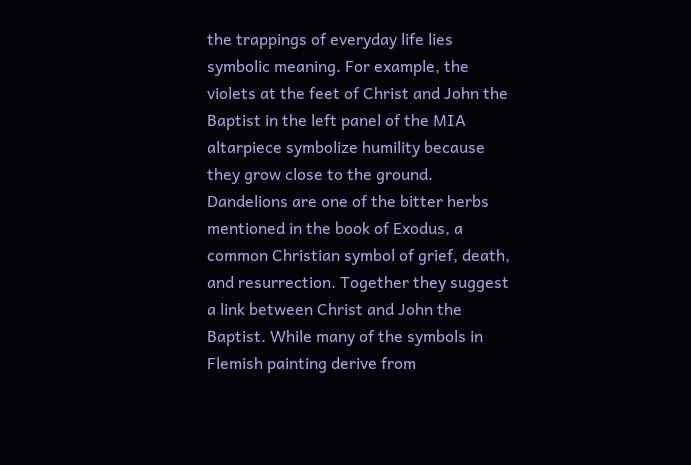the trappings of everyday life lies symbolic meaning. For example, the violets at the feet of Christ and John the Baptist in the left panel of the MIA altarpiece symbolize humility because they grow close to the ground. Dandelions are one of the bitter herbs mentioned in the book of Exodus, a common Christian symbol of grief, death, and resurrection. Together they suggest a link between Christ and John the Baptist. While many of the symbols in Flemish painting derive from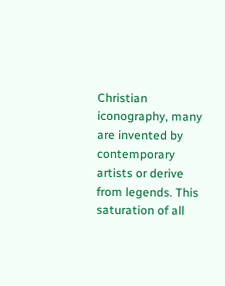Christian iconography, many are invented by contemporary artists or derive from legends. This saturation of all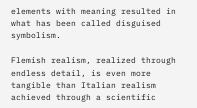elements with meaning resulted in what has been called disguised symbolism.

Flemish realism, realized through endless detail, is even more tangible than Italian realism achieved through a scientific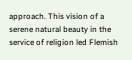approach. This vision of a serene natural beauty in the service of religion led Flemish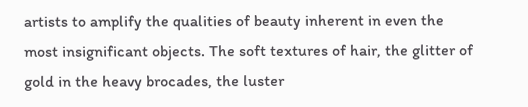artists to amplify the qualities of beauty inherent in even the most insignificant objects. The soft textures of hair, the glitter of gold in the heavy brocades, the luster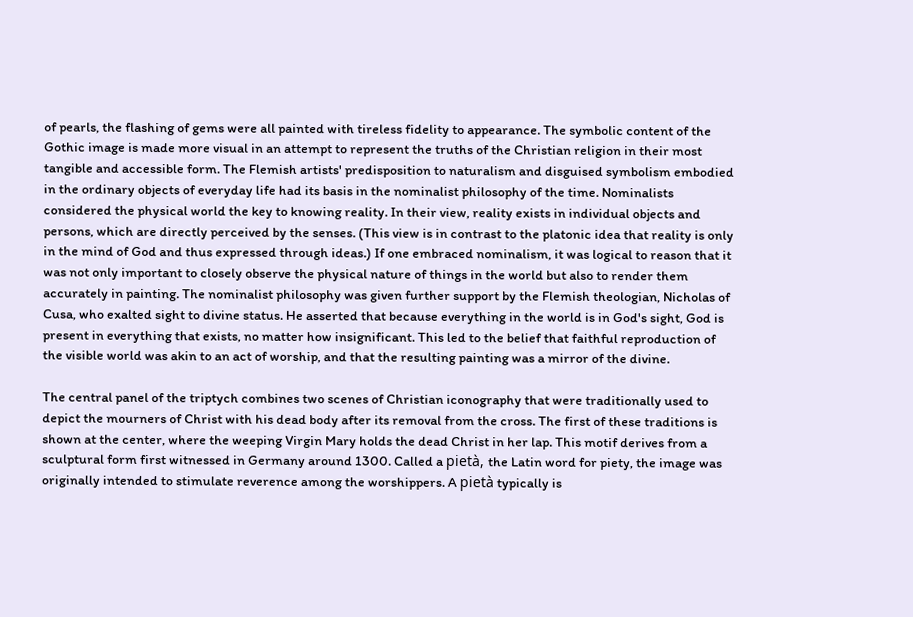of pearls, the flashing of gems were all painted with tireless fidelity to appearance. The symbolic content of the Gothic image is made more visual in an attempt to represent the truths of the Christian religion in their most tangible and accessible form. The Flemish artists' predisposition to naturalism and disguised symbolism embodied in the ordinary objects of everyday life had its basis in the nominalist philosophy of the time. Nominalists considered the physical world the key to knowing reality. In their view, reality exists in individual objects and persons, which are directly perceived by the senses. (This view is in contrast to the platonic idea that reality is only in the mind of God and thus expressed through ideas.) If one embraced nominalism, it was logical to reason that it was not only important to closely observe the physical nature of things in the world but also to render them accurately in painting. The nominalist philosophy was given further support by the Flemish theologian, Nicholas of Cusa, who exalted sight to divine status. He asserted that because everything in the world is in God's sight, God is present in everything that exists, no matter how insignificant. This led to the belief that faithful reproduction of the visible world was akin to an act of worship, and that the resulting painting was a mirror of the divine.

The central panel of the triptych combines two scenes of Christian iconography that were traditionally used to depict the mourners of Christ with his dead body after its removal from the cross. The first of these traditions is shown at the center, where the weeping Virgin Mary holds the dead Christ in her lap. This motif derives from a sculptural form first witnessed in Germany around 1300. Called a pietà, the Latin word for piety, the image was originally intended to stimulate reverence among the worshippers. A pietà typically is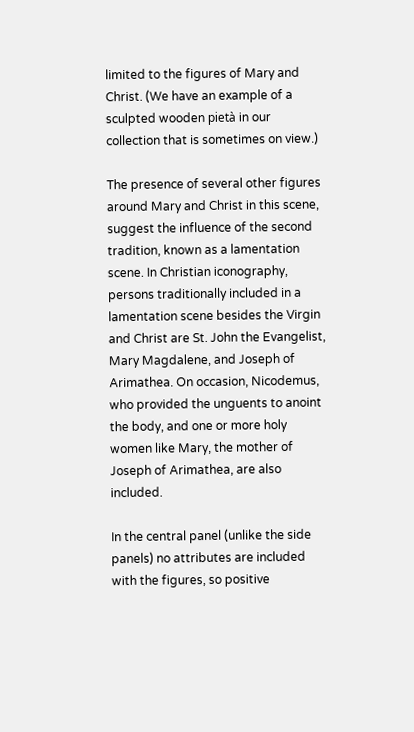limited to the figures of Mary and Christ. (We have an example of a sculpted wooden pietà in our collection that is sometimes on view.)

The presence of several other figures around Mary and Christ in this scene, suggest the influence of the second tradition, known as a lamentation scene. In Christian iconography, persons traditionally included in a lamentation scene besides the Virgin and Christ are St. John the Evangelist, Mary Magdalene, and Joseph of Arimathea. On occasion, Nicodemus, who provided the unguents to anoint the body, and one or more holy women like Mary, the mother of Joseph of Arimathea, are also included.

In the central panel (unlike the side panels) no attributes are included with the figures, so positive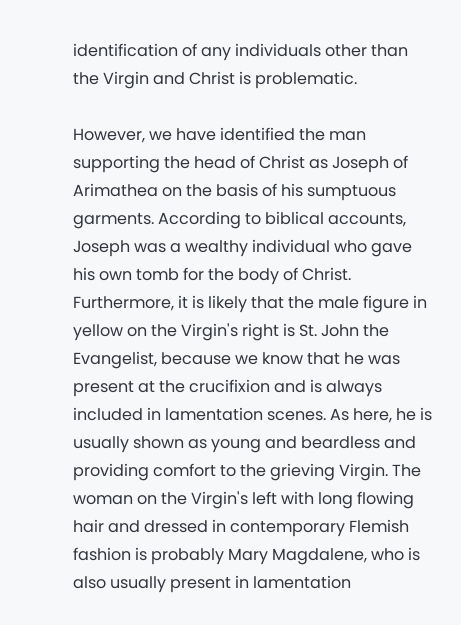identification of any individuals other than the Virgin and Christ is problematic.

However, we have identified the man supporting the head of Christ as Joseph of Arimathea on the basis of his sumptuous garments. According to biblical accounts, Joseph was a wealthy individual who gave his own tomb for the body of Christ. Furthermore, it is likely that the male figure in yellow on the Virgin's right is St. John the Evangelist, because we know that he was present at the crucifixion and is always included in lamentation scenes. As here, he is usually shown as young and beardless and providing comfort to the grieving Virgin. The woman on the Virgin's left with long flowing hair and dressed in contemporary Flemish fashion is probably Mary Magdalene, who is also usually present in lamentation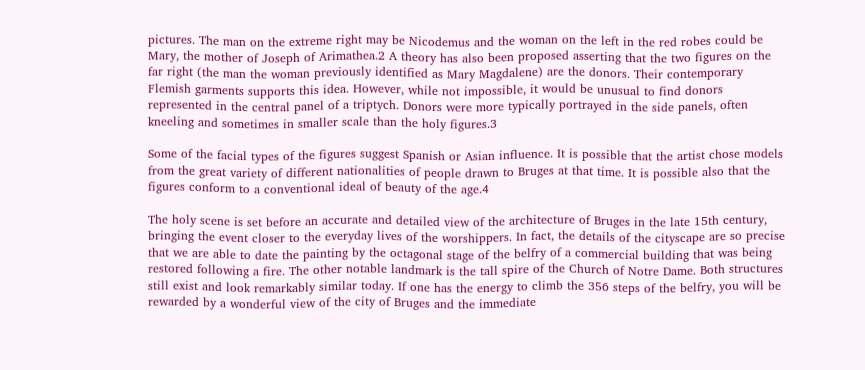pictures. The man on the extreme right may be Nicodemus and the woman on the left in the red robes could be Mary, the mother of Joseph of Arimathea.2 A theory has also been proposed asserting that the two figures on the far right (the man the woman previously identified as Mary Magdalene) are the donors. Their contemporary Flemish garments supports this idea. However, while not impossible, it would be unusual to find donors represented in the central panel of a triptych. Donors were more typically portrayed in the side panels, often kneeling and sometimes in smaller scale than the holy figures.3

Some of the facial types of the figures suggest Spanish or Asian influence. It is possible that the artist chose models from the great variety of different nationalities of people drawn to Bruges at that time. It is possible also that the figures conform to a conventional ideal of beauty of the age.4

The holy scene is set before an accurate and detailed view of the architecture of Bruges in the late 15th century, bringing the event closer to the everyday lives of the worshippers. In fact, the details of the cityscape are so precise that we are able to date the painting by the octagonal stage of the belfry of a commercial building that was being restored following a fire. The other notable landmark is the tall spire of the Church of Notre Dame. Both structures still exist and look remarkably similar today. If one has the energy to climb the 356 steps of the belfry, you will be rewarded by a wonderful view of the city of Bruges and the immediate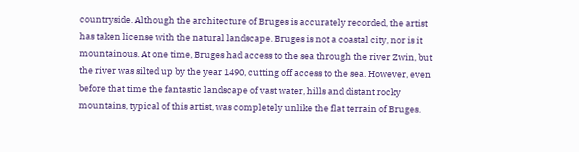countryside. Although the architecture of Bruges is accurately recorded, the artist has taken license with the natural landscape. Bruges is not a coastal city, nor is it mountainous. At one time, Bruges had access to the sea through the river Zwin, but the river was silted up by the year 1490, cutting off access to the sea. However, even before that time the fantastic landscape of vast water, hills and distant rocky mountains, typical of this artist, was completely unlike the flat terrain of Bruges.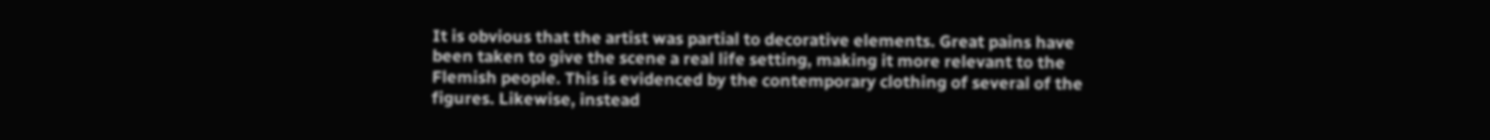It is obvious that the artist was partial to decorative elements. Great pains have been taken to give the scene a real life setting, making it more relevant to the Flemish people. This is evidenced by the contemporary clothing of several of the figures. Likewise, instead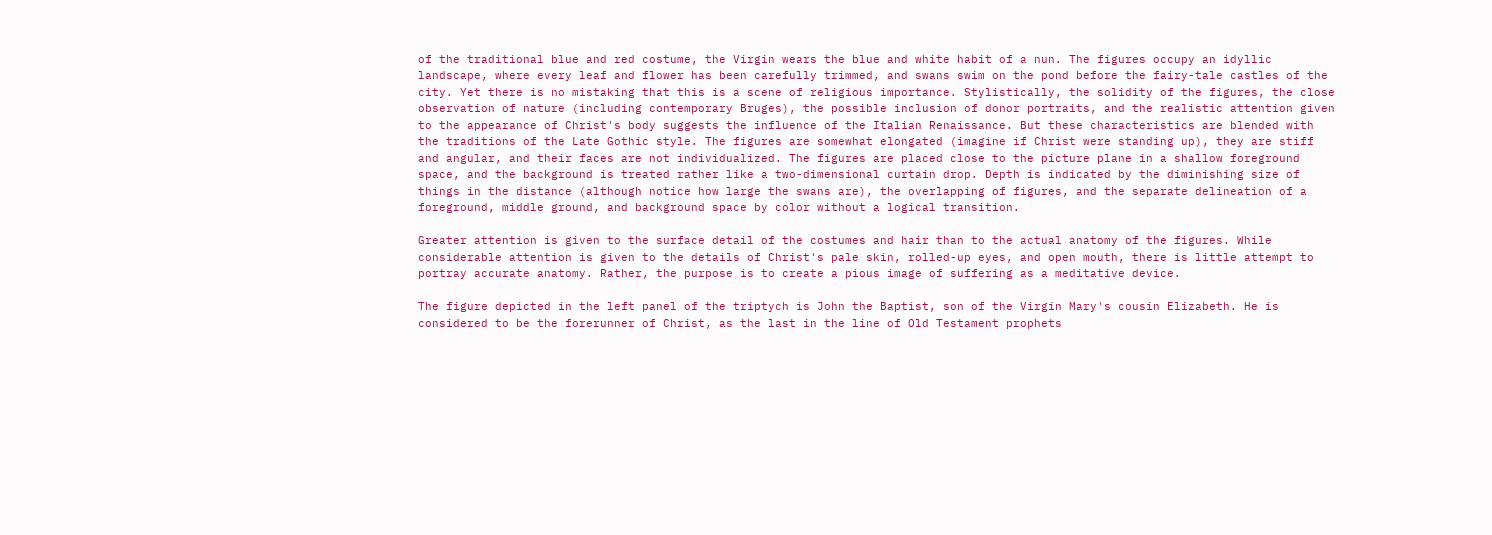of the traditional blue and red costume, the Virgin wears the blue and white habit of a nun. The figures occupy an idyllic landscape, where every leaf and flower has been carefully trimmed, and swans swim on the pond before the fairy-tale castles of the city. Yet there is no mistaking that this is a scene of religious importance. Stylistically, the solidity of the figures, the close observation of nature (including contemporary Bruges), the possible inclusion of donor portraits, and the realistic attention given to the appearance of Christ's body suggests the influence of the Italian Renaissance. But these characteristics are blended with the traditions of the Late Gothic style. The figures are somewhat elongated (imagine if Christ were standing up), they are stiff and angular, and their faces are not individualized. The figures are placed close to the picture plane in a shallow foreground space, and the background is treated rather like a two-dimensional curtain drop. Depth is indicated by the diminishing size of things in the distance (although notice how large the swans are), the overlapping of figures, and the separate delineation of a foreground, middle ground, and background space by color without a logical transition.

Greater attention is given to the surface detail of the costumes and hair than to the actual anatomy of the figures. While considerable attention is given to the details of Christ's pale skin, rolled-up eyes, and open mouth, there is little attempt to portray accurate anatomy. Rather, the purpose is to create a pious image of suffering as a meditative device.

The figure depicted in the left panel of the triptych is John the Baptist, son of the Virgin Mary's cousin Elizabeth. He is considered to be the forerunner of Christ, as the last in the line of Old Testament prophets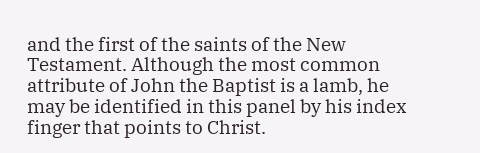and the first of the saints of the New Testament. Although the most common attribute of John the Baptist is a lamb, he may be identified in this panel by his index finger that points to Christ.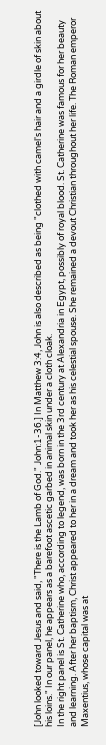[John looked toward Jesus and said, "There is the Lamb of God." John:1-36.] In Matthew 3:4, John is also described as being "clothed with camel's hair and a girdle of skin about his loins." In our panel, he appears as a barefoot ascetic garbed in animal skin under a cloth cloak.
In the right panel is St. Catherine who, according to legend, was born in the 3rd century at Alexandria in Egypt, possibly of royal blood. St. Catherine was famous for her beauty and learning. After her baptism, Christ appeared to her in a dream and took her as his celestial spouse. She remained a devout Christian throughout her life. The Roman emperor Maxentius, whose capital was at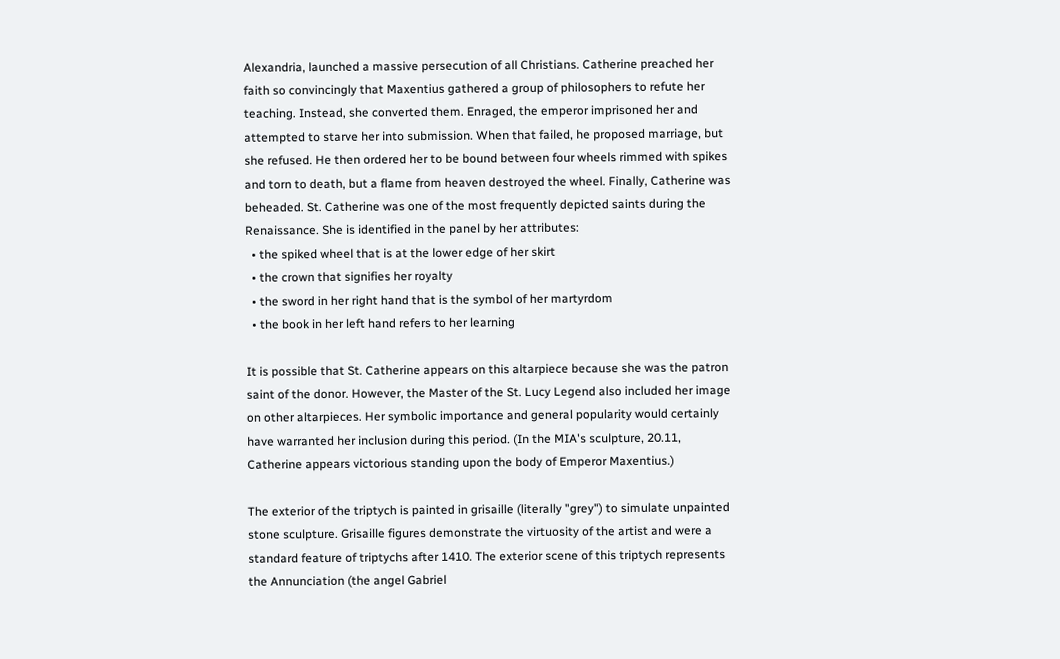Alexandria, launched a massive persecution of all Christians. Catherine preached her faith so convincingly that Maxentius gathered a group of philosophers to refute her teaching. Instead, she converted them. Enraged, the emperor imprisoned her and attempted to starve her into submission. When that failed, he proposed marriage, but she refused. He then ordered her to be bound between four wheels rimmed with spikes and torn to death, but a flame from heaven destroyed the wheel. Finally, Catherine was beheaded. St. Catherine was one of the most frequently depicted saints during the Renaissance. She is identified in the panel by her attributes:
  • the spiked wheel that is at the lower edge of her skirt
  • the crown that signifies her royalty
  • the sword in her right hand that is the symbol of her martyrdom
  • the book in her left hand refers to her learning

It is possible that St. Catherine appears on this altarpiece because she was the patron saint of the donor. However, the Master of the St. Lucy Legend also included her image on other altarpieces. Her symbolic importance and general popularity would certainly have warranted her inclusion during this period. (In the MIA's sculpture, 20.11, Catherine appears victorious standing upon the body of Emperor Maxentius.)

The exterior of the triptych is painted in grisaille (literally "grey") to simulate unpainted stone sculpture. Grisaille figures demonstrate the virtuosity of the artist and were a standard feature of triptychs after 1410. The exterior scene of this triptych represents the Annunciation (the angel Gabriel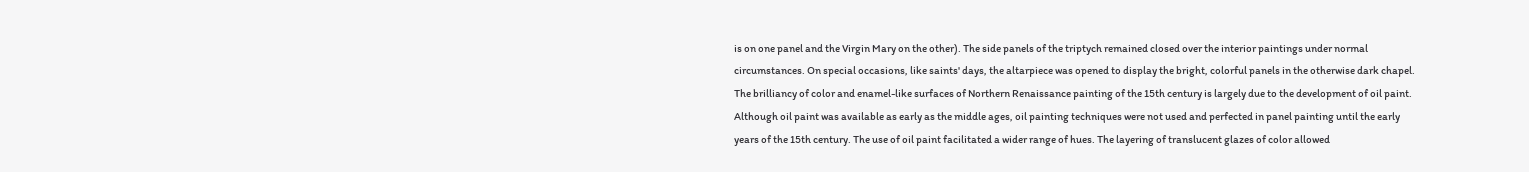is on one panel and the Virgin Mary on the other). The side panels of the triptych remained closed over the interior paintings under normal circumstances. On special occasions, like saints' days, the altarpiece was opened to display the bright, colorful panels in the otherwise dark chapel.
The brilliancy of color and enamel-like surfaces of Northern Renaissance painting of the 15th century is largely due to the development of oil paint. Although oil paint was available as early as the middle ages, oil painting techniques were not used and perfected in panel painting until the early years of the 15th century. The use of oil paint facilitated a wider range of hues. The layering of translucent glazes of color allowed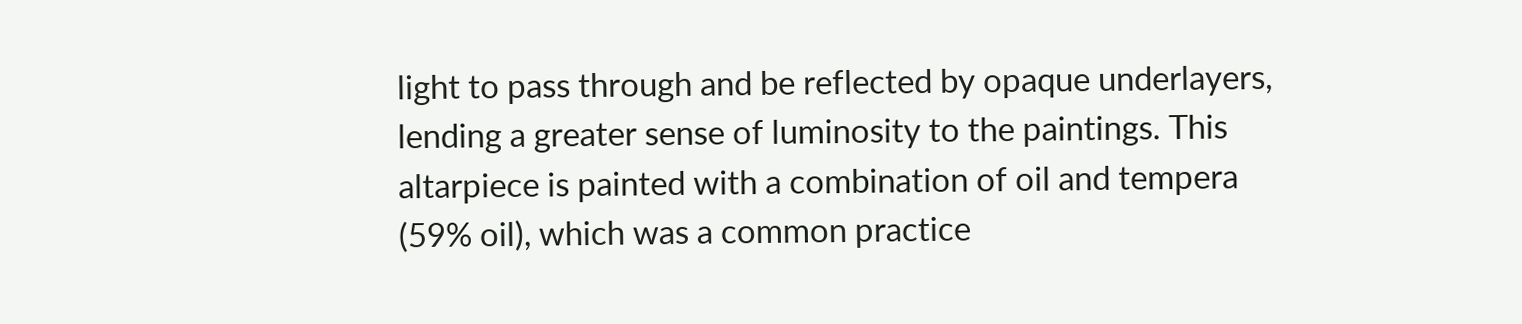light to pass through and be reflected by opaque underlayers, lending a greater sense of luminosity to the paintings. This altarpiece is painted with a combination of oil and tempera (59% oil), which was a common practice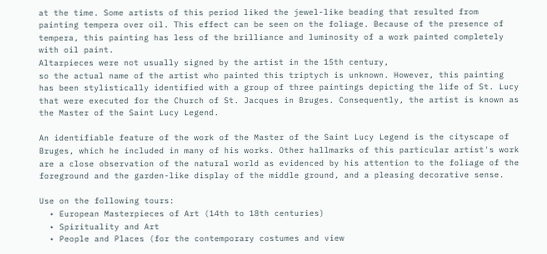at the time. Some artists of this period liked the jewel-like beading that resulted from painting tempera over oil. This effect can be seen on the foliage. Because of the presence of tempera, this painting has less of the brilliance and luminosity of a work painted completely with oil paint.
Altarpieces were not usually signed by the artist in the 15th century,
so the actual name of the artist who painted this triptych is unknown. However, this painting has been stylistically identified with a group of three paintings depicting the life of St. Lucy that were executed for the Church of St. Jacques in Bruges. Consequently, the artist is known as the Master of the Saint Lucy Legend.

An identifiable feature of the work of the Master of the Saint Lucy Legend is the cityscape of Bruges, which he included in many of his works. Other hallmarks of this particular artist's work are a close observation of the natural world as evidenced by his attention to the foliage of the foreground and the garden-like display of the middle ground, and a pleasing decorative sense.

Use on the following tours:
  • European Masterpieces of Art (14th to 18th centuries)
  • Spirituality and Art
  • People and Places (for the contemporary costumes and view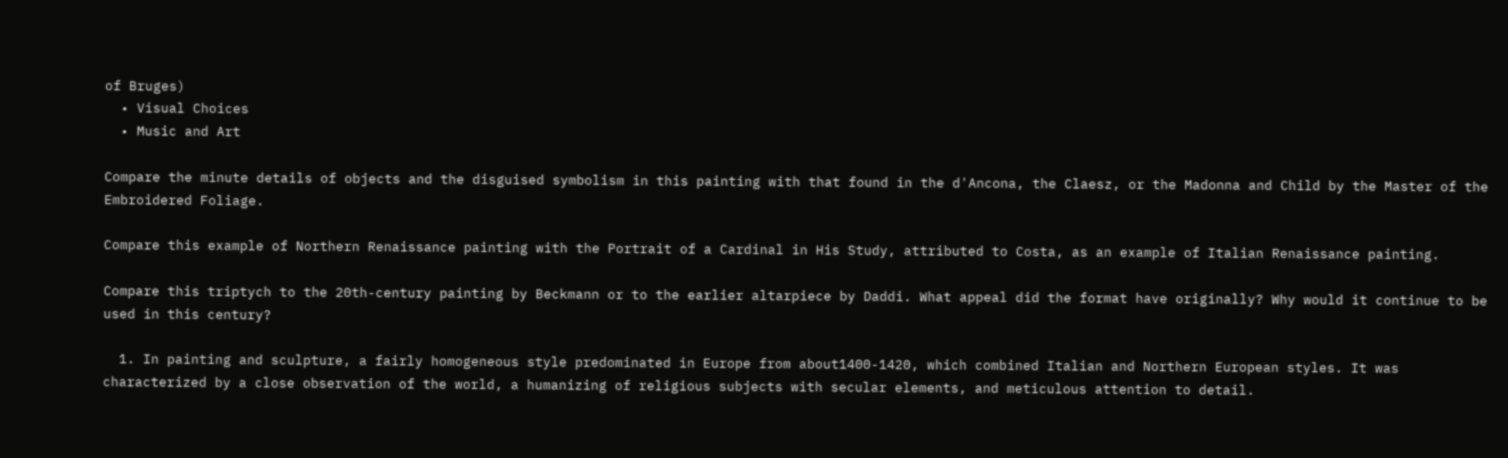of Bruges)
  • Visual Choices
  • Music and Art

Compare the minute details of objects and the disguised symbolism in this painting with that found in the d'Ancona, the Claesz, or the Madonna and Child by the Master of the Embroidered Foliage.

Compare this example of Northern Renaissance painting with the Portrait of a Cardinal in His Study, attributed to Costa, as an example of Italian Renaissance painting.

Compare this triptych to the 20th-century painting by Beckmann or to the earlier altarpiece by Daddi. What appeal did the format have originally? Why would it continue to be used in this century?

  1. In painting and sculpture, a fairly homogeneous style predominated in Europe from about1400-1420, which combined Italian and Northern European styles. It was characterized by a close observation of the world, a humanizing of religious subjects with secular elements, and meticulous attention to detail.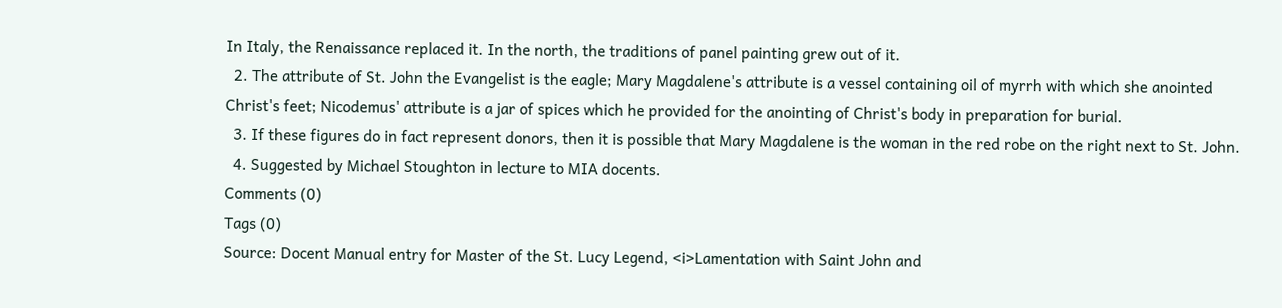In Italy, the Renaissance replaced it. In the north, the traditions of panel painting grew out of it.
  2. The attribute of St. John the Evangelist is the eagle; Mary Magdalene's attribute is a vessel containing oil of myrrh with which she anointed Christ's feet; Nicodemus' attribute is a jar of spices which he provided for the anointing of Christ's body in preparation for burial.
  3. If these figures do in fact represent donors, then it is possible that Mary Magdalene is the woman in the red robe on the right next to St. John.
  4. Suggested by Michael Stoughton in lecture to MIA docents.
Comments (0)
Tags (0)
Source: Docent Manual entry for Master of the St. Lucy Legend, <i>Lamentation with Saint John and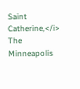Saint Catherine,</i> The Minneapolis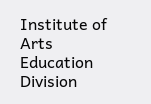Institute of Arts Education Division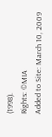(1998).
Rights: ©MIA
Added to Site: March 10, 2009